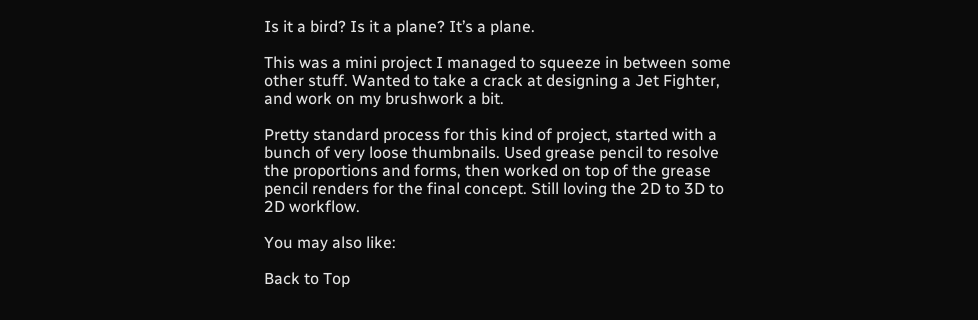Is it a bird? Is it a plane? It’s a plane.

This was a mini project I managed to squeeze in between some other stuff. Wanted to take a crack at designing a Jet Fighter, and work on my brushwork a bit.

Pretty standard process for this kind of project, started with a bunch of very loose thumbnails. Used grease pencil to resolve the proportions and forms, then worked on top of the grease pencil renders for the final concept. Still loving the 2D to 3D to 2D workflow.

You may also like:

Back to Top